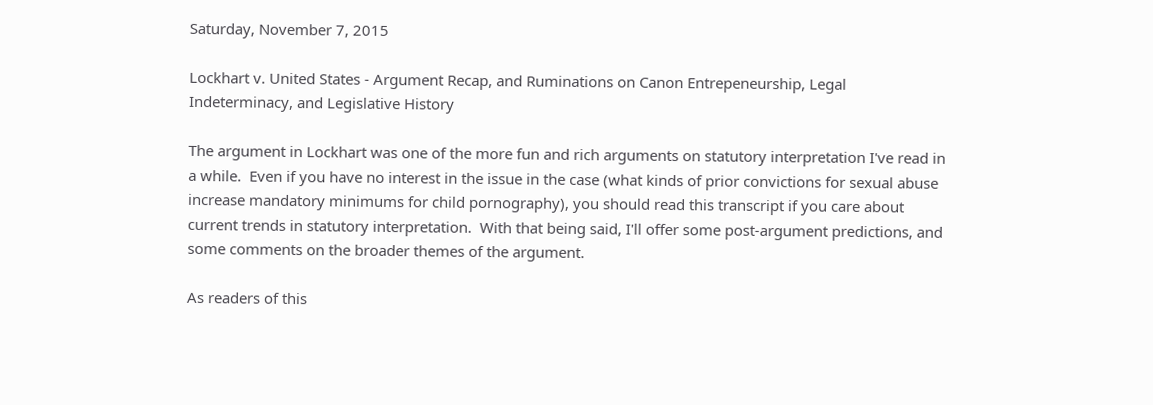Saturday, November 7, 2015

Lockhart v. United States - Argument Recap, and Ruminations on Canon Entrepeneurship, Legal Indeterminacy, and Legislative History

The argument in Lockhart was one of the more fun and rich arguments on statutory interpretation I've read in a while.  Even if you have no interest in the issue in the case (what kinds of prior convictions for sexual abuse increase mandatory minimums for child pornography), you should read this transcript if you care about current trends in statutory interpretation.  With that being said, I'll offer some post-argument predictions, and some comments on the broader themes of the argument.

As readers of this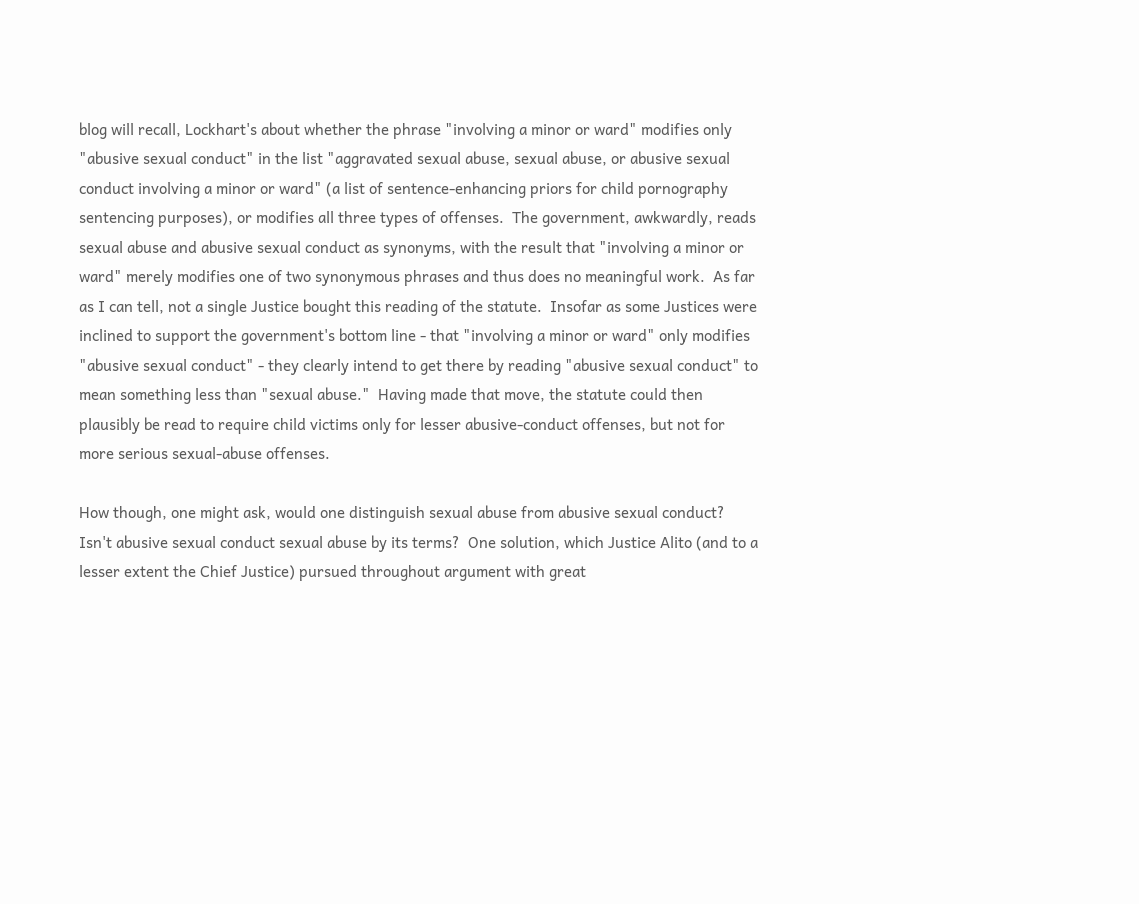blog will recall, Lockhart's about whether the phrase "involving a minor or ward" modifies only "abusive sexual conduct" in the list "aggravated sexual abuse, sexual abuse, or abusive sexual conduct involving a minor or ward" (a list of sentence-enhancing priors for child pornography sentencing purposes), or modifies all three types of offenses.  The government, awkwardly, reads sexual abuse and abusive sexual conduct as synonyms, with the result that "involving a minor or ward" merely modifies one of two synonymous phrases and thus does no meaningful work.  As far as I can tell, not a single Justice bought this reading of the statute.  Insofar as some Justices were inclined to support the government's bottom line - that "involving a minor or ward" only modifies "abusive sexual conduct" - they clearly intend to get there by reading "abusive sexual conduct" to mean something less than "sexual abuse."  Having made that move, the statute could then plausibly be read to require child victims only for lesser abusive-conduct offenses, but not for more serious sexual-abuse offenses.

How though, one might ask, would one distinguish sexual abuse from abusive sexual conduct?  Isn't abusive sexual conduct sexual abuse by its terms?  One solution, which Justice Alito (and to a lesser extent the Chief Justice) pursued throughout argument with great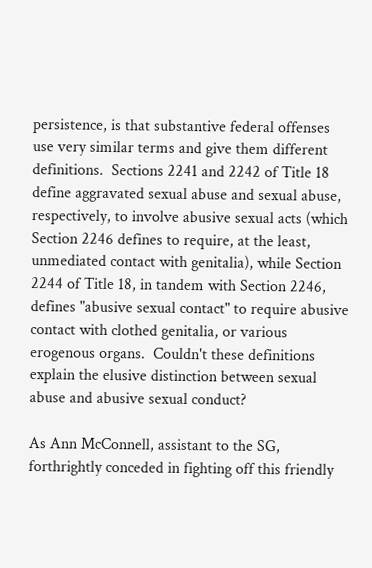persistence, is that substantive federal offenses use very similar terms and give them different definitions.  Sections 2241 and 2242 of Title 18 define aggravated sexual abuse and sexual abuse, respectively, to involve abusive sexual acts (which Section 2246 defines to require, at the least, unmediated contact with genitalia), while Section 2244 of Title 18, in tandem with Section 2246, defines "abusive sexual contact" to require abusive contact with clothed genitalia, or various erogenous organs.  Couldn't these definitions explain the elusive distinction between sexual abuse and abusive sexual conduct?

As Ann McConnell, assistant to the SG, forthrightly conceded in fighting off this friendly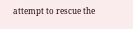attempt to rescue the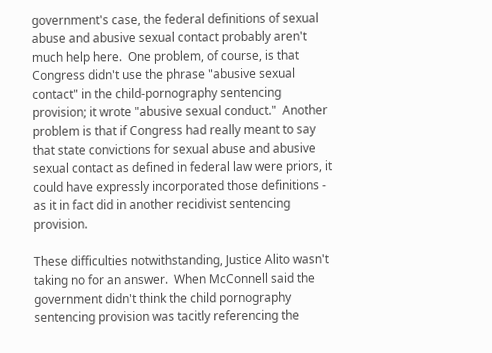government's case, the federal definitions of sexual abuse and abusive sexual contact probably aren't much help here.  One problem, of course, is that Congress didn't use the phrase "abusive sexual contact" in the child-pornography sentencing provision; it wrote "abusive sexual conduct."  Another problem is that if Congress had really meant to say that state convictions for sexual abuse and abusive sexual contact as defined in federal law were priors, it could have expressly incorporated those definitions - as it in fact did in another recidivist sentencing provision.

These difficulties notwithstanding, Justice Alito wasn't taking no for an answer.  When McConnell said the government didn't think the child pornography sentencing provision was tacitly referencing the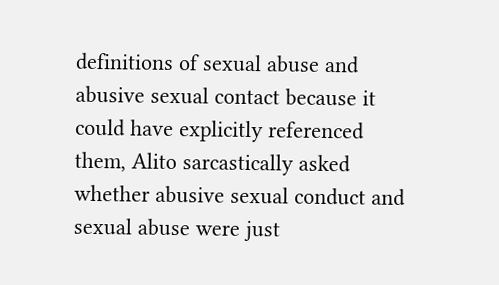definitions of sexual abuse and abusive sexual contact because it could have explicitly referenced them, Alito sarcastically asked whether abusive sexual conduct and sexual abuse were just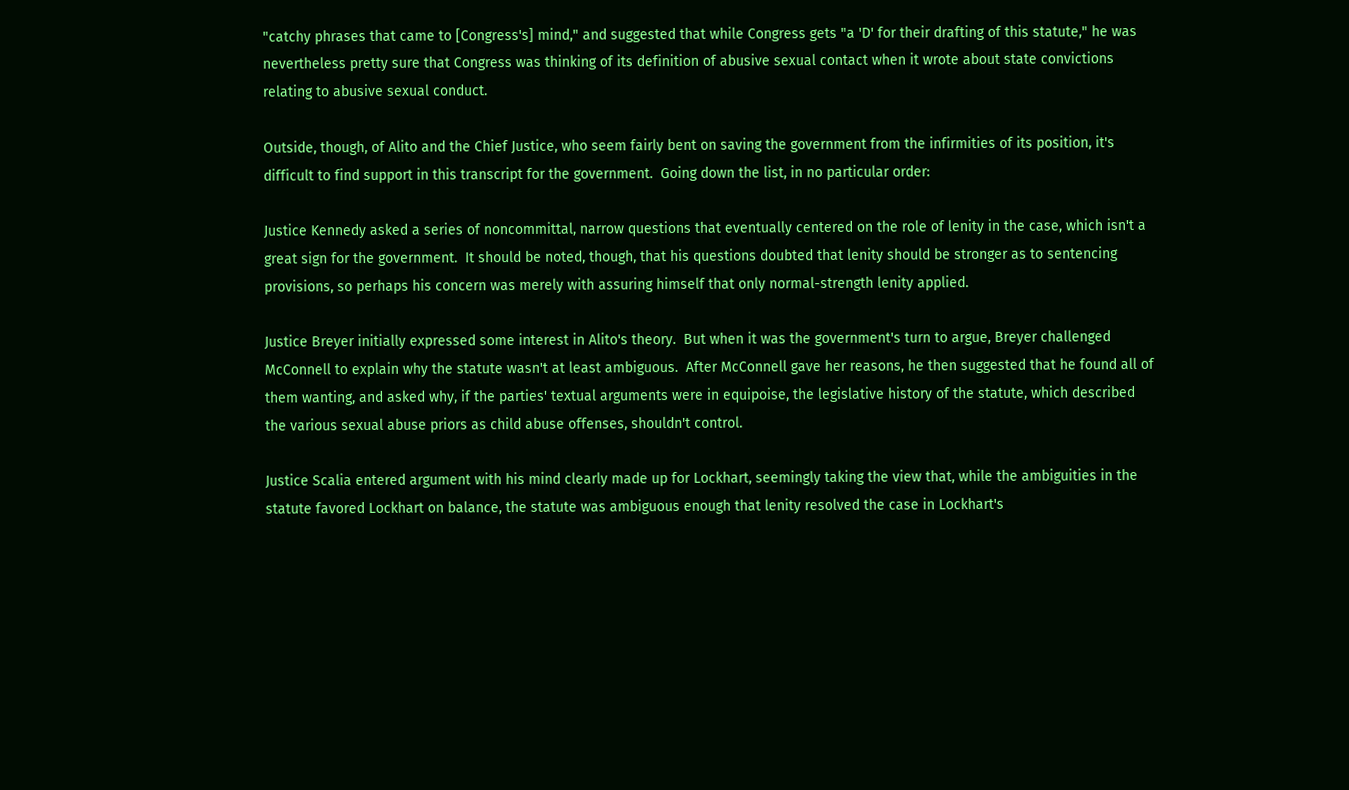"catchy phrases that came to [Congress's] mind," and suggested that while Congress gets "a 'D' for their drafting of this statute," he was nevertheless pretty sure that Congress was thinking of its definition of abusive sexual contact when it wrote about state convictions relating to abusive sexual conduct.

Outside, though, of Alito and the Chief Justice, who seem fairly bent on saving the government from the infirmities of its position, it's difficult to find support in this transcript for the government.  Going down the list, in no particular order:

Justice Kennedy asked a series of noncommittal, narrow questions that eventually centered on the role of lenity in the case, which isn't a great sign for the government.  It should be noted, though, that his questions doubted that lenity should be stronger as to sentencing provisions, so perhaps his concern was merely with assuring himself that only normal-strength lenity applied.

Justice Breyer initially expressed some interest in Alito's theory.  But when it was the government's turn to argue, Breyer challenged McConnell to explain why the statute wasn't at least ambiguous.  After McConnell gave her reasons, he then suggested that he found all of them wanting, and asked why, if the parties' textual arguments were in equipoise, the legislative history of the statute, which described the various sexual abuse priors as child abuse offenses, shouldn't control.

Justice Scalia entered argument with his mind clearly made up for Lockhart, seemingly taking the view that, while the ambiguities in the statute favored Lockhart on balance, the statute was ambiguous enough that lenity resolved the case in Lockhart's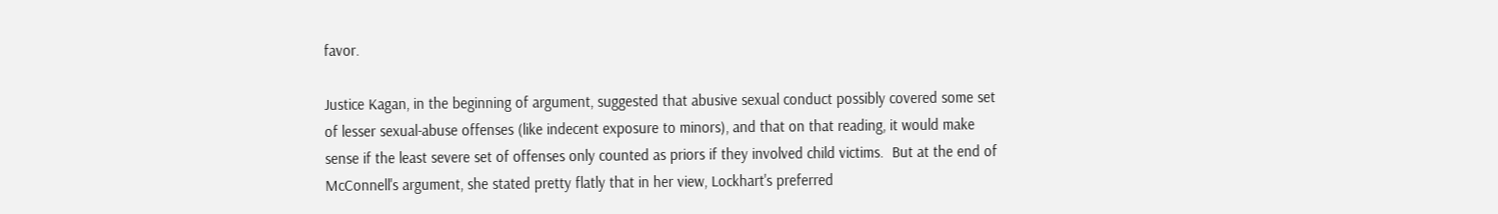favor.

Justice Kagan, in the beginning of argument, suggested that abusive sexual conduct possibly covered some set of lesser sexual-abuse offenses (like indecent exposure to minors), and that on that reading, it would make sense if the least severe set of offenses only counted as priors if they involved child victims.  But at the end of McConnell's argument, she stated pretty flatly that in her view, Lockhart's preferred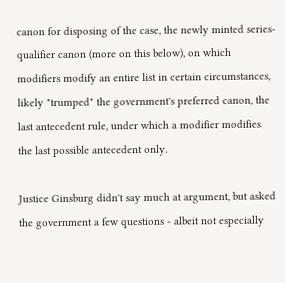canon for disposing of the case, the newly minted series-qualifier canon (more on this below), on which modifiers modify an entire list in certain circumstances, likely "trumped" the government's preferred canon, the last antecedent rule, under which a modifier modifies the last possible antecedent only.

Justice Ginsburg didn't say much at argument, but asked the government a few questions - albeit not especially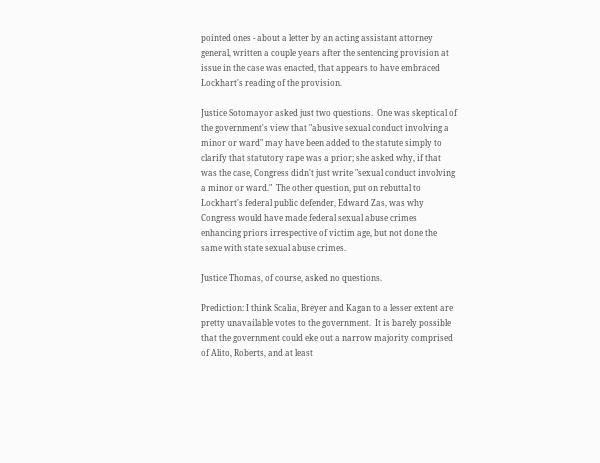pointed ones - about a letter by an acting assistant attorney general, written a couple years after the sentencing provision at issue in the case was enacted, that appears to have embraced Lockhart's reading of the provision.

Justice Sotomayor asked just two questions.  One was skeptical of the government's view that "abusive sexual conduct involving a minor or ward" may have been added to the statute simply to clarify that statutory rape was a prior; she asked why, if that was the case, Congress didn't just write "sexual conduct involving a minor or ward."  The other question, put on rebuttal to Lockhart's federal public defender, Edward Zas, was why Congress would have made federal sexual abuse crimes enhancing priors irrespective of victim age, but not done the same with state sexual abuse crimes.

Justice Thomas, of course, asked no questions.

Prediction: I think Scalia, Breyer and Kagan to a lesser extent are pretty unavailable votes to the government.  It is barely possible that the government could eke out a narrow majority comprised of Alito, Roberts, and at least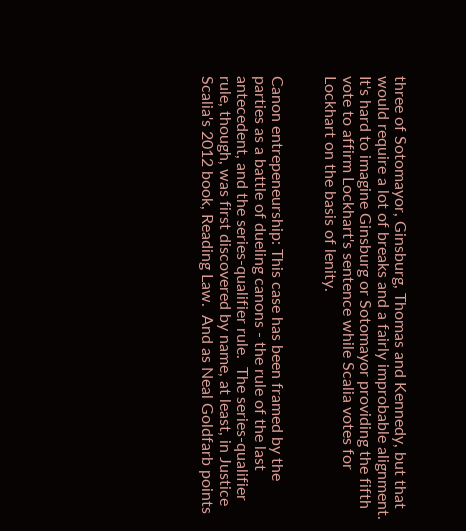three of Sotomayor, Ginsburg, Thomas and Kennedy, but that would require a lot of breaks and a fairly improbable alignment.  It's hard to imagine Ginsburg or Sotomayor providing the fifth vote to affirm Lockhart's sentence while Scalia votes for Lockhart on the basis of lenity.


Canon entrepeneurship: This case has been framed by the parties as a battle of dueling canons - the rule of the last antecedent, and the series-qualifier rule.  The series-qualifier rule, though, was first discovered by name, at least, in Justice Scalia's 2012 book, Reading Law.  And as Neal Goldfarb points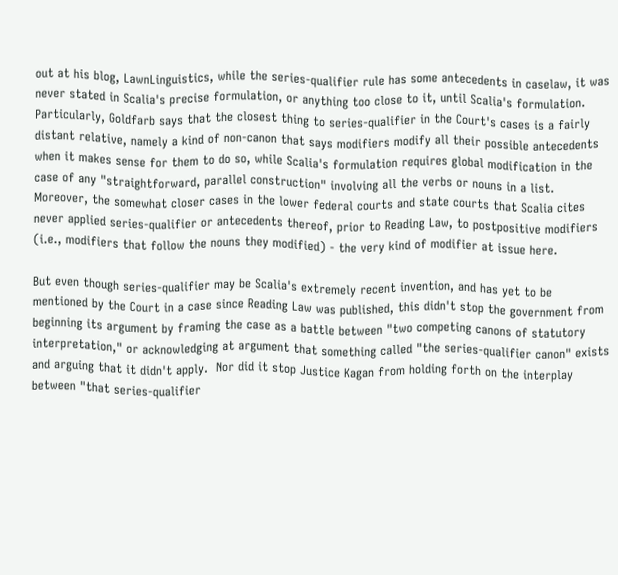out at his blog, LawnLinguistics, while the series-qualifier rule has some antecedents in caselaw, it was never stated in Scalia's precise formulation, or anything too close to it, until Scalia's formulation.  Particularly, Goldfarb says that the closest thing to series-qualifier in the Court's cases is a fairly distant relative, namely a kind of non-canon that says modifiers modify all their possible antecedents when it makes sense for them to do so, while Scalia's formulation requires global modification in the case of any "straightforward, parallel construction" involving all the verbs or nouns in a list.  Moreover, the somewhat closer cases in the lower federal courts and state courts that Scalia cites never applied series-qualifier or antecedents thereof, prior to Reading Law, to postpositive modifiers (i.e., modifiers that follow the nouns they modified) - the very kind of modifier at issue here.

But even though series-qualifier may be Scalia's extremely recent invention, and has yet to be mentioned by the Court in a case since Reading Law was published, this didn't stop the government from beginning its argument by framing the case as a battle between "two competing canons of statutory interpretation," or acknowledging at argument that something called "the series-qualifier canon" exists and arguing that it didn't apply.  Nor did it stop Justice Kagan from holding forth on the interplay between "that series-qualifier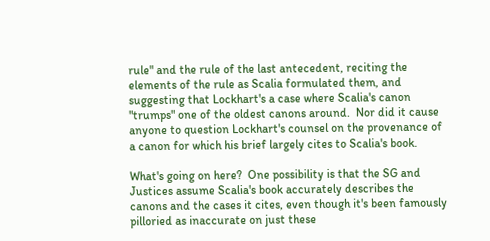rule" and the rule of the last antecedent, reciting the elements of the rule as Scalia formulated them, and suggesting that Lockhart's a case where Scalia's canon "trumps" one of the oldest canons around.  Nor did it cause anyone to question Lockhart's counsel on the provenance of a canon for which his brief largely cites to Scalia's book.

What's going on here?  One possibility is that the SG and Justices assume Scalia's book accurately describes the canons and the cases it cites, even though it's been famously pilloried as inaccurate on just these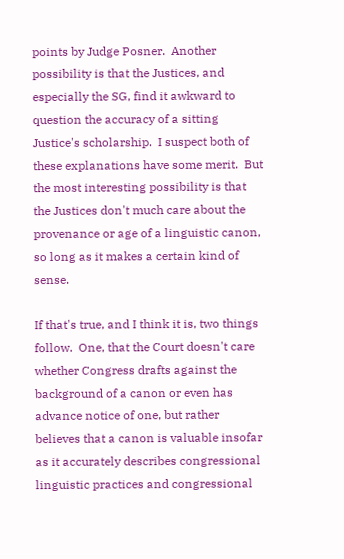points by Judge Posner.  Another possibility is that the Justices, and especially the SG, find it awkward to question the accuracy of a sitting Justice's scholarship.  I suspect both of these explanations have some merit.  But the most interesting possibility is that the Justices don't much care about the provenance or age of a linguistic canon, so long as it makes a certain kind of sense.

If that's true, and I think it is, two things follow.  One, that the Court doesn't care whether Congress drafts against the background of a canon or even has advance notice of one, but rather believes that a canon is valuable insofar as it accurately describes congressional linguistic practices and congressional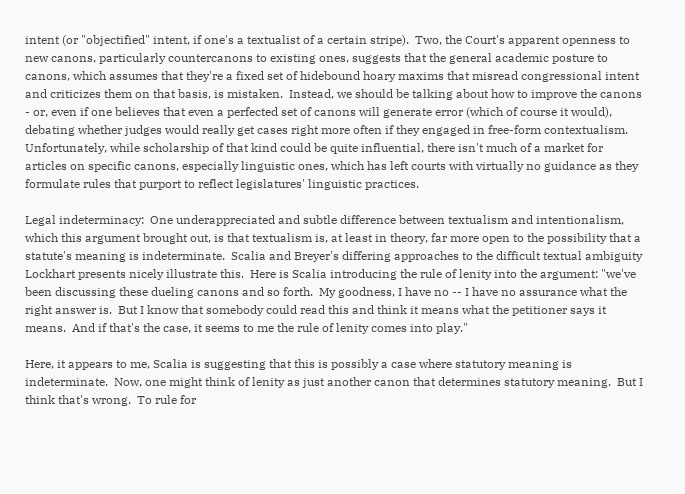intent (or "objectified" intent, if one's a textualist of a certain stripe).  Two, the Court's apparent openness to new canons, particularly countercanons to existing ones, suggests that the general academic posture to canons, which assumes that they're a fixed set of hidebound hoary maxims that misread congressional intent and criticizes them on that basis, is mistaken.  Instead, we should be talking about how to improve the canons - or, even if one believes that even a perfected set of canons will generate error (which of course it would), debating whether judges would really get cases right more often if they engaged in free-form contextualism.  Unfortunately, while scholarship of that kind could be quite influential, there isn't much of a market for articles on specific canons, especially linguistic ones, which has left courts with virtually no guidance as they formulate rules that purport to reflect legislatures' linguistic practices.

Legal indeterminacy:  One underappreciated and subtle difference between textualism and intentionalism, which this argument brought out, is that textualism is, at least in theory, far more open to the possibility that a statute's meaning is indeterminate.  Scalia and Breyer's differing approaches to the difficult textual ambiguity Lockhart presents nicely illustrate this.  Here is Scalia introducing the rule of lenity into the argument: "we've been discussing these dueling canons and so forth.  My goodness, I have no -- I have no assurance what the right answer is.  But I know that somebody could read this and think it means what the petitioner says it means.  And if that's the case, it seems to me the rule of lenity comes into play."

Here, it appears to me, Scalia is suggesting that this is possibly a case where statutory meaning is indeterminate.  Now, one might think of lenity as just another canon that determines statutory meaning.  But I think that's wrong.  To rule for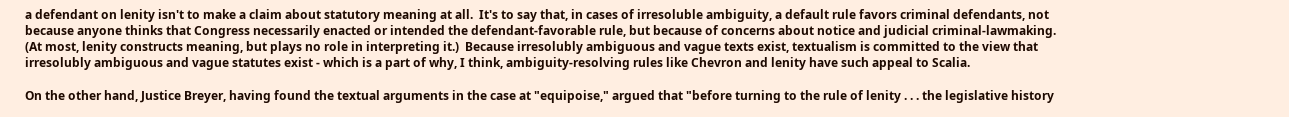a defendant on lenity isn't to make a claim about statutory meaning at all.  It's to say that, in cases of irresoluble ambiguity, a default rule favors criminal defendants, not because anyone thinks that Congress necessarily enacted or intended the defendant-favorable rule, but because of concerns about notice and judicial criminal-lawmaking.  (At most, lenity constructs meaning, but plays no role in interpreting it.)  Because irresolubly ambiguous and vague texts exist, textualism is committed to the view that irresolubly ambiguous and vague statutes exist - which is a part of why, I think, ambiguity-resolving rules like Chevron and lenity have such appeal to Scalia.

On the other hand, Justice Breyer, having found the textual arguments in the case at "equipoise," argued that "before turning to the rule of lenity . . . the legislative history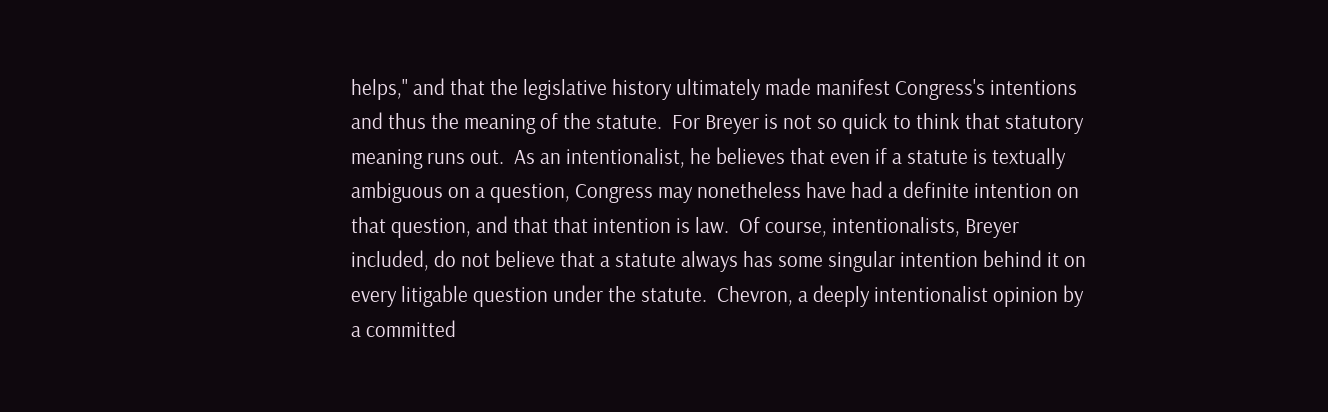helps," and that the legislative history ultimately made manifest Congress's intentions and thus the meaning of the statute.  For Breyer is not so quick to think that statutory meaning runs out.  As an intentionalist, he believes that even if a statute is textually ambiguous on a question, Congress may nonetheless have had a definite intention on that question, and that that intention is law.  Of course, intentionalists, Breyer included, do not believe that a statute always has some singular intention behind it on every litigable question under the statute.  Chevron, a deeply intentionalist opinion by a committed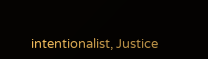intentionalist, Justice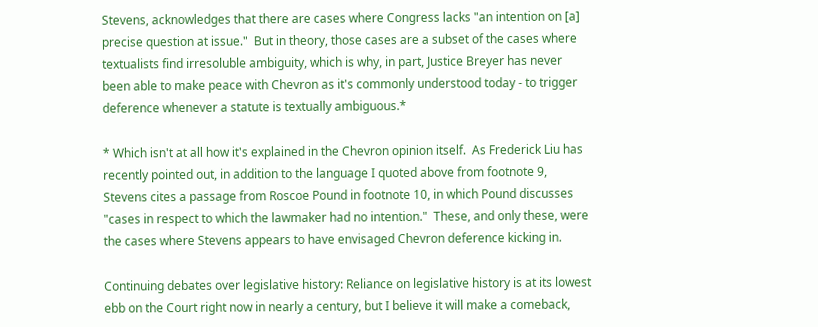Stevens, acknowledges that there are cases where Congress lacks "an intention on [a] precise question at issue."  But in theory, those cases are a subset of the cases where textualists find irresoluble ambiguity, which is why, in part, Justice Breyer has never been able to make peace with Chevron as it's commonly understood today - to trigger deference whenever a statute is textually ambiguous.*

* Which isn't at all how it's explained in the Chevron opinion itself.  As Frederick Liu has recently pointed out, in addition to the language I quoted above from footnote 9, Stevens cites a passage from Roscoe Pound in footnote 10, in which Pound discusses "cases in respect to which the lawmaker had no intention."  These, and only these, were the cases where Stevens appears to have envisaged Chevron deference kicking in.

Continuing debates over legislative history: Reliance on legislative history is at its lowest ebb on the Court right now in nearly a century, but I believe it will make a comeback,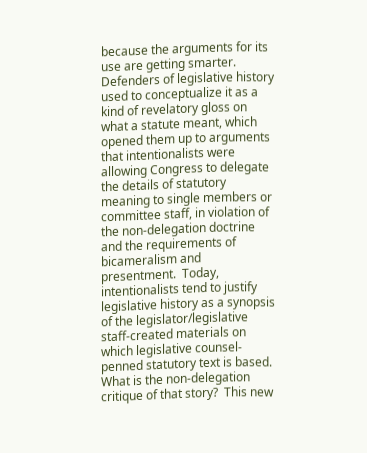because the arguments for its use are getting smarter.  Defenders of legislative history used to conceptualize it as a kind of revelatory gloss on what a statute meant, which opened them up to arguments that intentionalists were allowing Congress to delegate the details of statutory meaning to single members or committee staff, in violation of the non-delegation doctrine and the requirements of bicameralism and presentment.  Today, intentionalists tend to justify legislative history as a synopsis of the legislator/legislative staff-created materials on which legislative counsel-penned statutory text is based.  What is the non-delegation critique of that story?  This new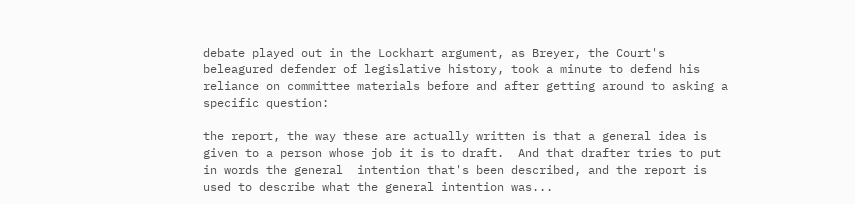debate played out in the Lockhart argument, as Breyer, the Court's beleagured defender of legislative history, took a minute to defend his reliance on committee materials before and after getting around to asking a specific question:

the report, the way these are actually written is that a general idea is given to a person whose job it is to draft.  And that drafter tries to put in words the general  intention that's been described, and the report is used to describe what the general intention was...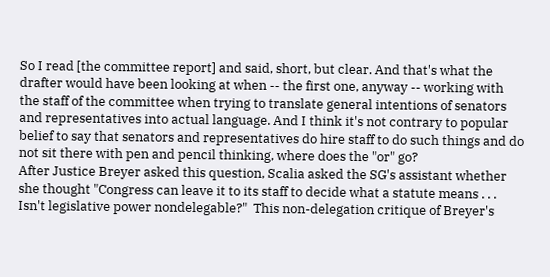So I read [the committee report] and said, short, but clear. And that's what the drafter would have been looking at when -- the first one, anyway -- working with the staff of the committee when trying to translate general intentions of senators and representatives into actual language. And I think it's not contrary to popular belief to say that senators and representatives do hire staff to do such things and do not sit there with pen and pencil thinking, where does the "or" go?
After Justice Breyer asked this question, Scalia asked the SG's assistant whether she thought "Congress can leave it to its staff to decide what a statute means . . . Isn't legislative power nondelegable?"  This non-delegation critique of Breyer's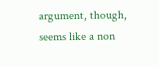argument, though, seems like a non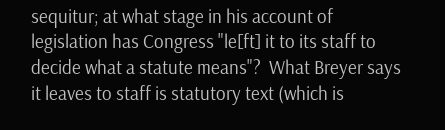sequitur; at what stage in his account of legislation has Congress "le[ft] it to its staff to decide what a statute means"?  What Breyer says it leaves to staff is statutory text (which is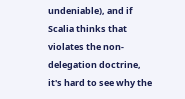undeniable), and if Scalia thinks that violates the non-delegation doctrine, it's hard to see why the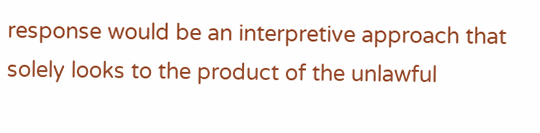response would be an interpretive approach that solely looks to the product of the unlawful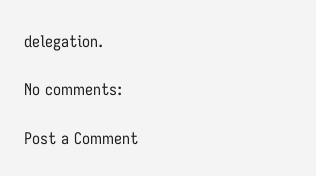delegation.

No comments:

Post a Comment